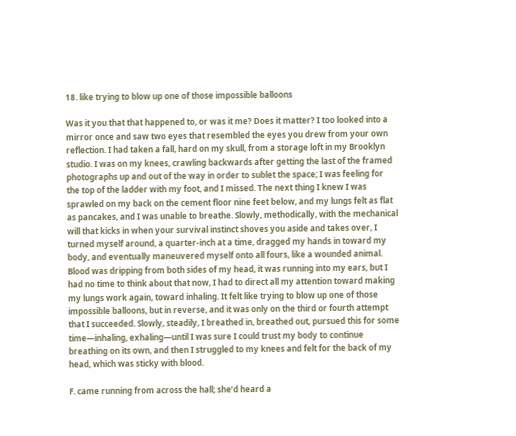18. like trying to blow up one of those impossible balloons

Was it you that that happened to, or was it me? Does it matter? I too looked into a mirror once and saw two eyes that resembled the eyes you drew from your own reflection. I had taken a fall, hard on my skull, from a storage loft in my Brooklyn studio. I was on my knees, crawling backwards after getting the last of the framed photographs up and out of the way in order to sublet the space; I was feeling for the top of the ladder with my foot, and I missed. The next thing I knew I was sprawled on my back on the cement floor nine feet below, and my lungs felt as flat as pancakes, and I was unable to breathe. Slowly, methodically, with the mechanical will that kicks in when your survival instinct shoves you aside and takes over, I turned myself around, a quarter-inch at a time, dragged my hands in toward my body, and eventually maneuvered myself onto all fours, like a wounded animal. Blood was dripping from both sides of my head, it was running into my ears, but I had no time to think about that now, I had to direct all my attention toward making my lungs work again, toward inhaling. It felt like trying to blow up one of those impossible balloons, but in reverse, and it was only on the third or fourth attempt that I succeeded. Slowly, steadily, I breathed in, breathed out, pursued this for some time—inhaling, exhaling—until I was sure I could trust my body to continue breathing on its own, and then I struggled to my knees and felt for the back of my head, which was sticky with blood.

F. came running from across the hall; she’d heard a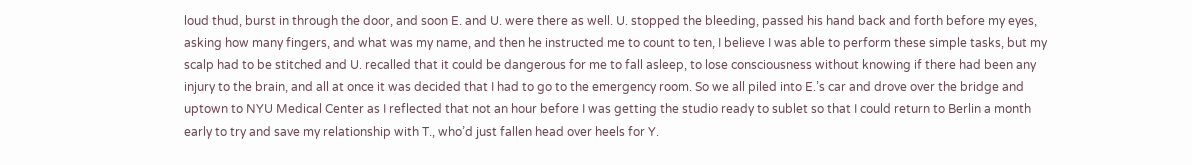loud thud, burst in through the door, and soon E. and U. were there as well. U. stopped the bleeding, passed his hand back and forth before my eyes, asking how many fingers, and what was my name, and then he instructed me to count to ten, I believe I was able to perform these simple tasks, but my scalp had to be stitched and U. recalled that it could be dangerous for me to fall asleep, to lose consciousness without knowing if there had been any injury to the brain, and all at once it was decided that I had to go to the emergency room. So we all piled into E.’s car and drove over the bridge and uptown to NYU Medical Center as I reflected that not an hour before I was getting the studio ready to sublet so that I could return to Berlin a month early to try and save my relationship with T., who’d just fallen head over heels for Y.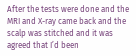After the tests were done and the MRI and X-ray came back and the scalp was stitched and it was agreed that I’d been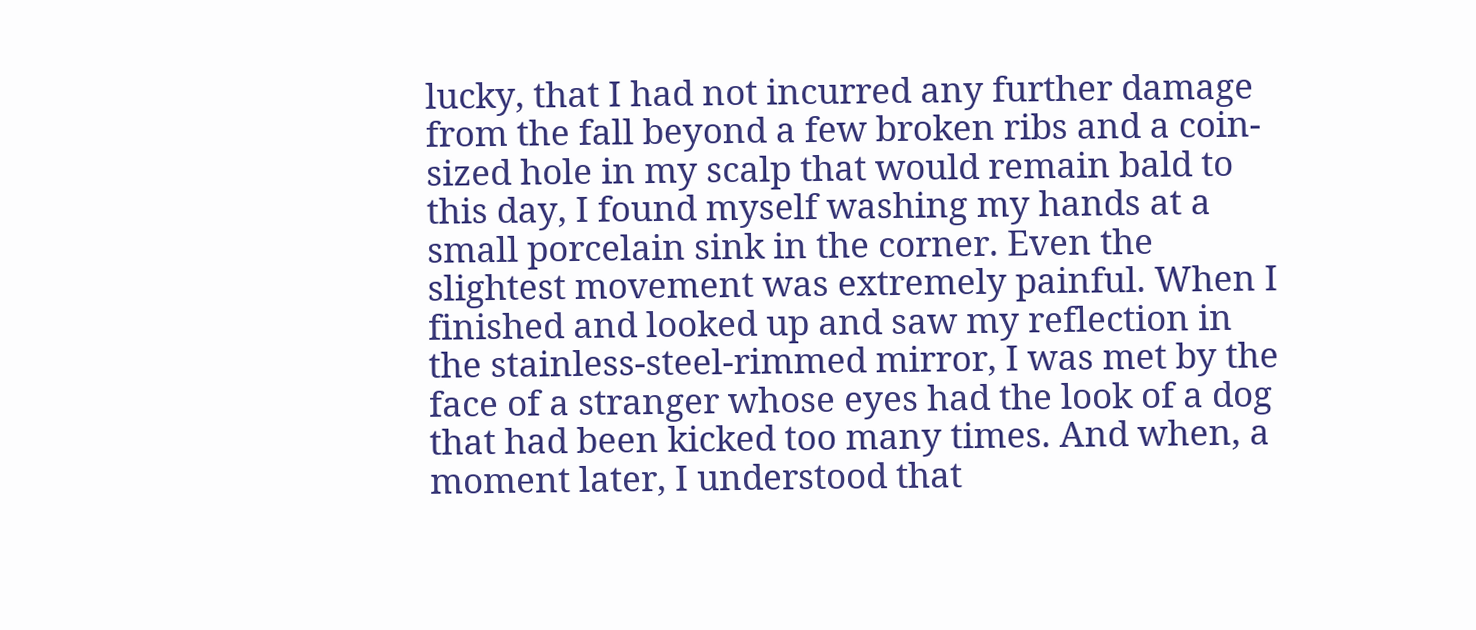lucky, that I had not incurred any further damage from the fall beyond a few broken ribs and a coin-sized hole in my scalp that would remain bald to this day, I found myself washing my hands at a small porcelain sink in the corner. Even the slightest movement was extremely painful. When I finished and looked up and saw my reflection in the stainless-steel-rimmed mirror, I was met by the face of a stranger whose eyes had the look of a dog that had been kicked too many times. And when, a moment later, I understood that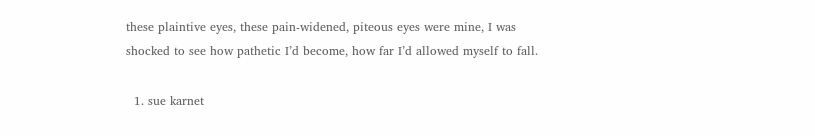these plaintive eyes, these pain-widened, piteous eyes were mine, I was shocked to see how pathetic I’d become, how far I’d allowed myself to fall.

  1. sue karnet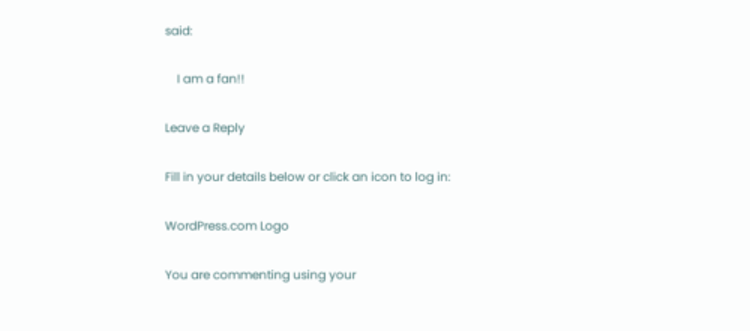said:

    I am a fan!!

Leave a Reply

Fill in your details below or click an icon to log in:

WordPress.com Logo

You are commenting using your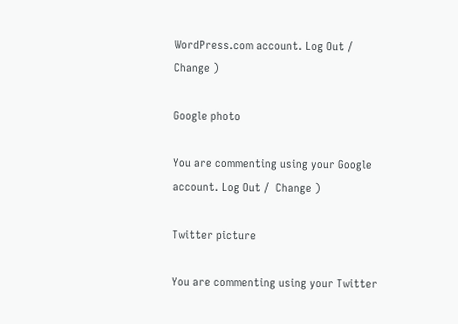WordPress.com account. Log Out /  Change )

Google photo

You are commenting using your Google account. Log Out /  Change )

Twitter picture

You are commenting using your Twitter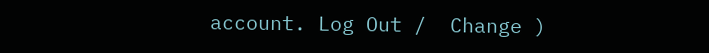account. Log Out /  Change )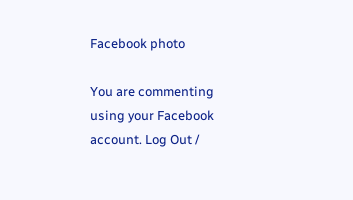Facebook photo

You are commenting using your Facebook account. Log Out /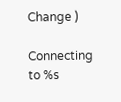Change )

Connecting to %s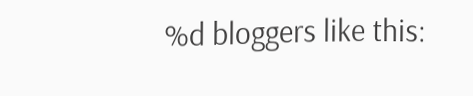%d bloggers like this: